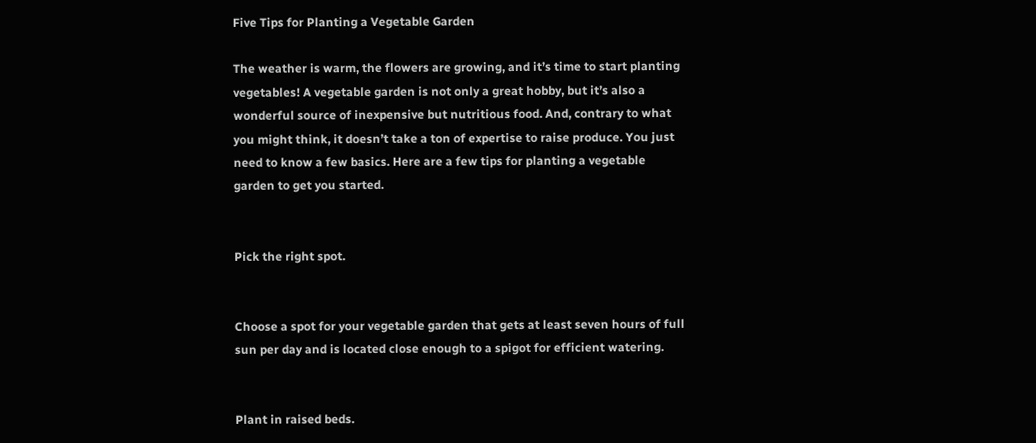Five Tips for Planting a Vegetable Garden

The weather is warm, the flowers are growing, and it’s time to start planting vegetables! A vegetable garden is not only a great hobby, but it’s also a wonderful source of inexpensive but nutritious food. And, contrary to what you might think, it doesn’t take a ton of expertise to raise produce. You just need to know a few basics. Here are a few tips for planting a vegetable garden to get you started.


Pick the right spot.


Choose a spot for your vegetable garden that gets at least seven hours of full sun per day and is located close enough to a spigot for efficient watering.


Plant in raised beds.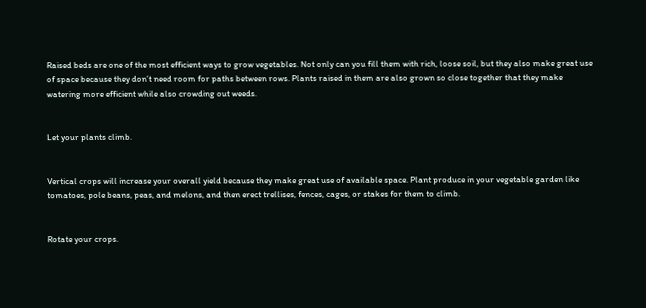Raised beds are one of the most efficient ways to grow vegetables. Not only can you fill them with rich, loose soil, but they also make great use of space because they don’t need room for paths between rows. Plants raised in them are also grown so close together that they make watering more efficient while also crowding out weeds.


Let your plants climb.


Vertical crops will increase your overall yield because they make great use of available space. Plant produce in your vegetable garden like tomatoes, pole beans, peas, and melons, and then erect trellises, fences, cages, or stakes for them to climb.


Rotate your crops.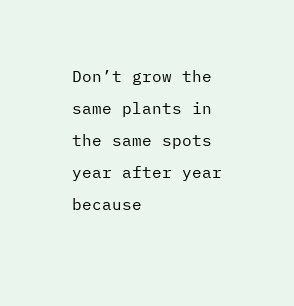Don’t grow the same plants in the same spots year after year because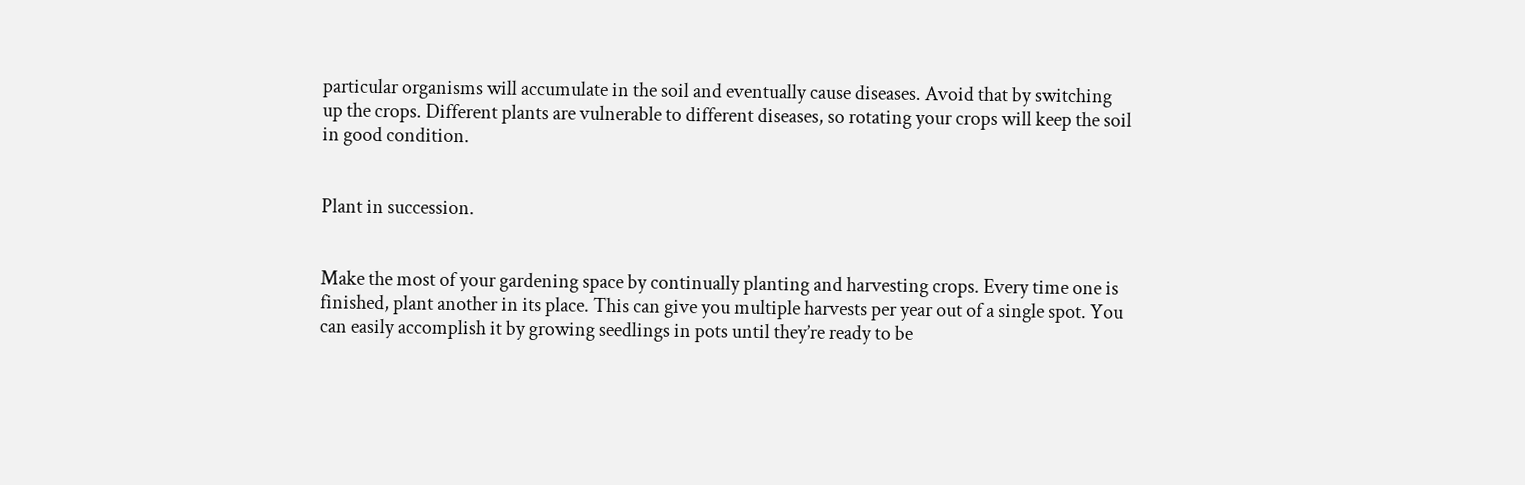particular organisms will accumulate in the soil and eventually cause diseases. Avoid that by switching up the crops. Different plants are vulnerable to different diseases, so rotating your crops will keep the soil in good condition.


Plant in succession.


Make the most of your gardening space by continually planting and harvesting crops. Every time one is finished, plant another in its place. This can give you multiple harvests per year out of a single spot. You can easily accomplish it by growing seedlings in pots until they’re ready to be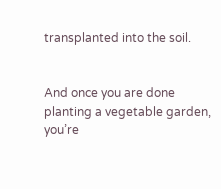transplanted into the soil.


And once you are done planting a vegetable garden, you’re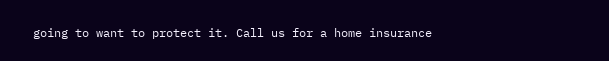going to want to protect it. Call us for a home insurance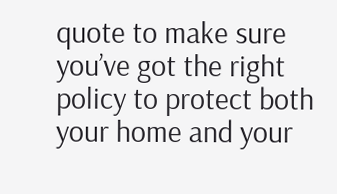quote to make sure you’ve got the right policy to protect both your home and your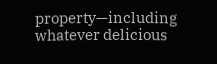property—including whatever delicious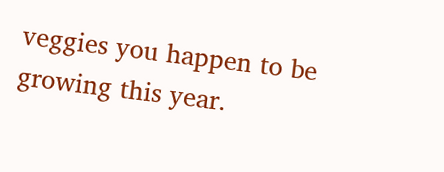veggies you happen to be growing this year.